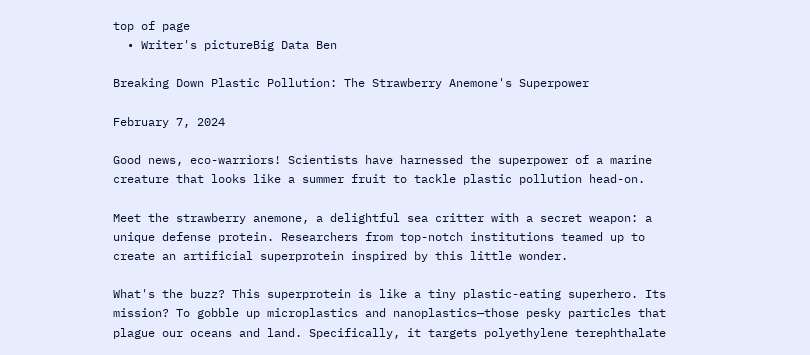top of page
  • Writer's pictureBig Data Ben

Breaking Down Plastic Pollution: The Strawberry Anemone's Superpower

February 7, 2024

Good news, eco-warriors! Scientists have harnessed the superpower of a marine creature that looks like a summer fruit to tackle plastic pollution head-on.

Meet the strawberry anemone, a delightful sea critter with a secret weapon: a unique defense protein. Researchers from top-notch institutions teamed up to create an artificial superprotein inspired by this little wonder.

What's the buzz? This superprotein is like a tiny plastic-eating superhero. Its mission? To gobble up microplastics and nanoplastics—those pesky particles that plague our oceans and land. Specifically, it targets polyethylene terephthalate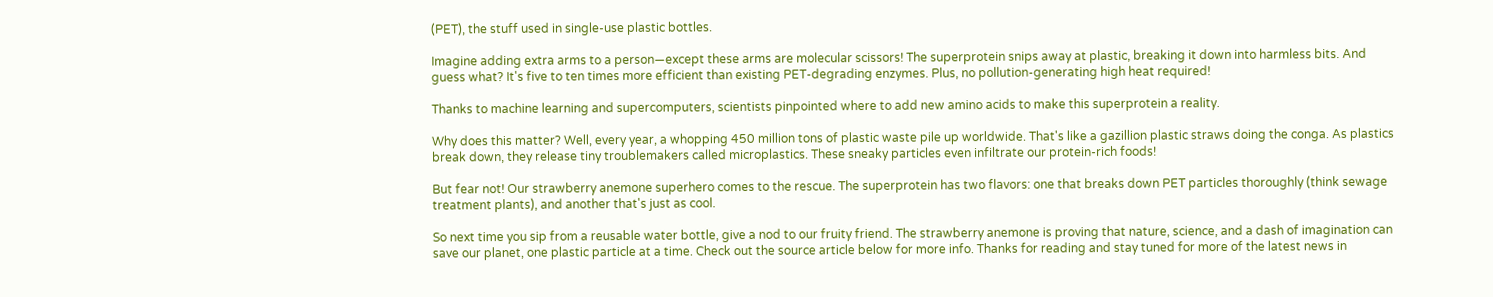(PET), the stuff used in single-use plastic bottles.

Imagine adding extra arms to a person—except these arms are molecular scissors! The superprotein snips away at plastic, breaking it down into harmless bits. And guess what? It's five to ten times more efficient than existing PET-degrading enzymes. Plus, no pollution-generating high heat required!

Thanks to machine learning and supercomputers, scientists pinpointed where to add new amino acids to make this superprotein a reality.

Why does this matter? Well, every year, a whopping 450 million tons of plastic waste pile up worldwide. That's like a gazillion plastic straws doing the conga. As plastics break down, they release tiny troublemakers called microplastics. These sneaky particles even infiltrate our protein-rich foods!

But fear not! Our strawberry anemone superhero comes to the rescue. The superprotein has two flavors: one that breaks down PET particles thoroughly (think sewage treatment plants), and another that's just as cool.

So next time you sip from a reusable water bottle, give a nod to our fruity friend. The strawberry anemone is proving that nature, science, and a dash of imagination can save our planet, one plastic particle at a time. Check out the source article below for more info. Thanks for reading and stay tuned for more of the latest news in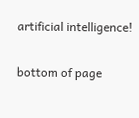artificial intelligence!

bottom of page